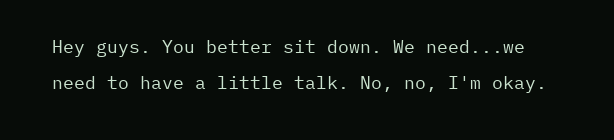Hey guys. You better sit down. We need...we need to have a little talk. No, no, I'm okay.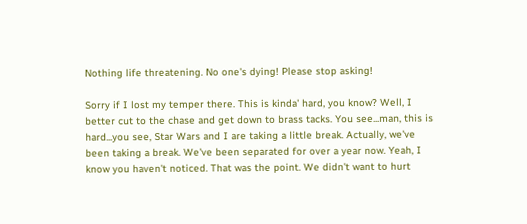Nothing life threatening. No one's dying! Please stop asking!

Sorry if I lost my temper there. This is kinda' hard, you know? Well, I better cut to the chase and get down to brass tacks. You see...man, this is hard...you see, Star Wars and I are taking a little break. Actually, we've been taking a break. We've been separated for over a year now. Yeah, I know you haven't noticed. That was the point. We didn't want to hurt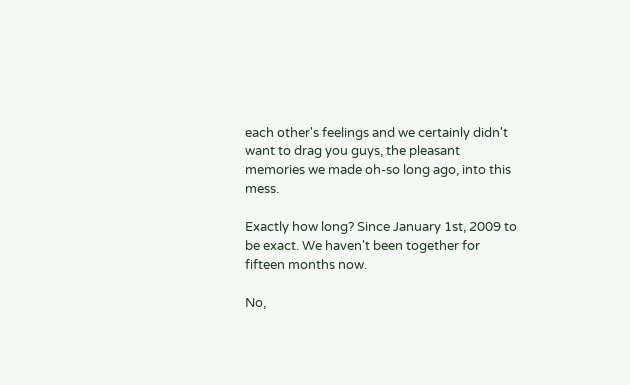each other's feelings and we certainly didn't want to drag you guys, the pleasant memories we made oh-so long ago, into this mess.

Exactly how long? Since January 1st, 2009 to be exact. We haven't been together for fifteen months now.

No,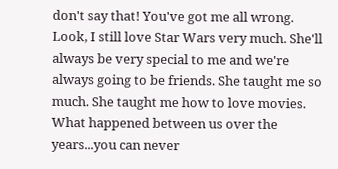don't say that! You've got me all wrong. Look, I still love Star Wars very much. She'll always be very special to me and we're always going to be friends. She taught me so much. She taught me how to love movies. What happened between us over the years...you can never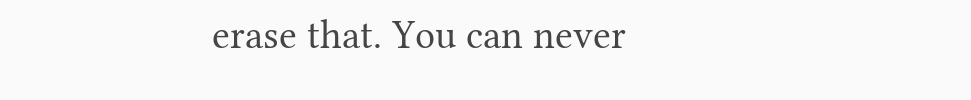erase that. You can never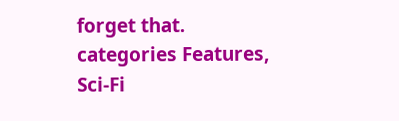forget that.
categories Features, Sci-Fi